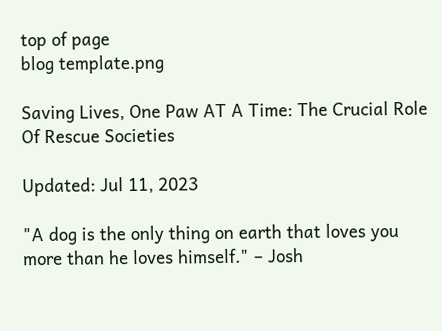top of page
blog template.png

Saving Lives, One Paw AT A Time: The Crucial Role Of Rescue Societies

Updated: Jul 11, 2023

"A dog is the only thing on earth that loves you more than he loves himself." – Josh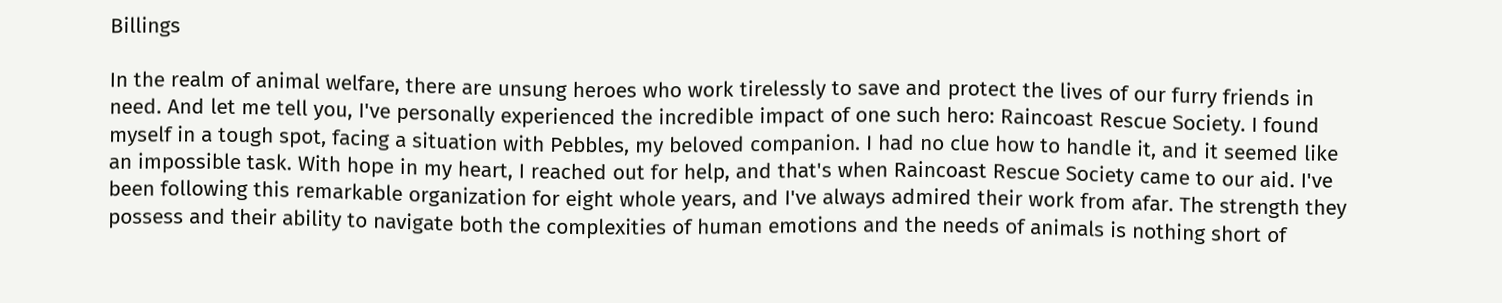Billings

In the realm of animal welfare, there are unsung heroes who work tirelessly to save and protect the lives of our furry friends in need. And let me tell you, I've personally experienced the incredible impact of one such hero: Raincoast Rescue Society. I found myself in a tough spot, facing a situation with Pebbles, my beloved companion. I had no clue how to handle it, and it seemed like an impossible task. With hope in my heart, I reached out for help, and that's when Raincoast Rescue Society came to our aid. I've been following this remarkable organization for eight whole years, and I've always admired their work from afar. The strength they possess and their ability to navigate both the complexities of human emotions and the needs of animals is nothing short of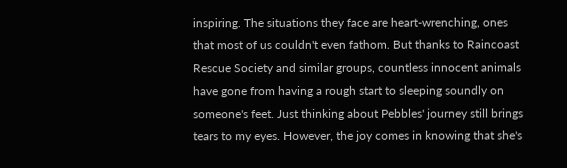inspiring. The situations they face are heart-wrenching, ones that most of us couldn't even fathom. But thanks to Raincoast Rescue Society and similar groups, countless innocent animals have gone from having a rough start to sleeping soundly on someone's feet. Just thinking about Pebbles' journey still brings tears to my eyes. However, the joy comes in knowing that she's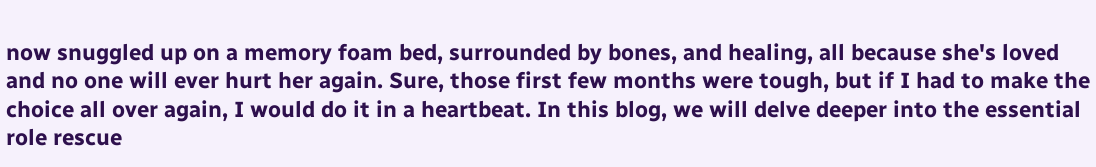now snuggled up on a memory foam bed, surrounded by bones, and healing, all because she's loved and no one will ever hurt her again. Sure, those first few months were tough, but if I had to make the choice all over again, I would do it in a heartbeat. In this blog, we will delve deeper into the essential role rescue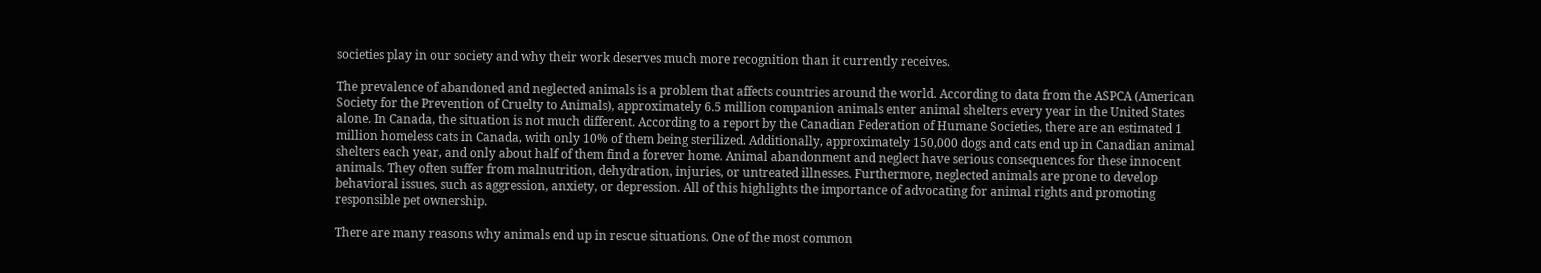societies play in our society and why their work deserves much more recognition than it currently receives.

The prevalence of abandoned and neglected animals is a problem that affects countries around the world. According to data from the ASPCA (American Society for the Prevention of Cruelty to Animals), approximately 6.5 million companion animals enter animal shelters every year in the United States alone. In Canada, the situation is not much different. According to a report by the Canadian Federation of Humane Societies, there are an estimated 1 million homeless cats in Canada, with only 10% of them being sterilized. Additionally, approximately 150,000 dogs and cats end up in Canadian animal shelters each year, and only about half of them find a forever home. Animal abandonment and neglect have serious consequences for these innocent animals. They often suffer from malnutrition, dehydration, injuries, or untreated illnesses. Furthermore, neglected animals are prone to develop behavioral issues, such as aggression, anxiety, or depression. All of this highlights the importance of advocating for animal rights and promoting responsible pet ownership.

There are many reasons why animals end up in rescue situations. One of the most common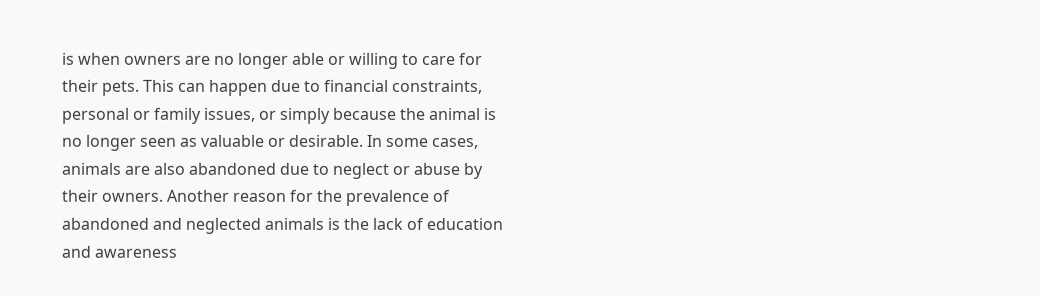is when owners are no longer able or willing to care for their pets. This can happen due to financial constraints, personal or family issues, or simply because the animal is no longer seen as valuable or desirable. In some cases, animals are also abandoned due to neglect or abuse by their owners. Another reason for the prevalence of abandoned and neglected animals is the lack of education and awareness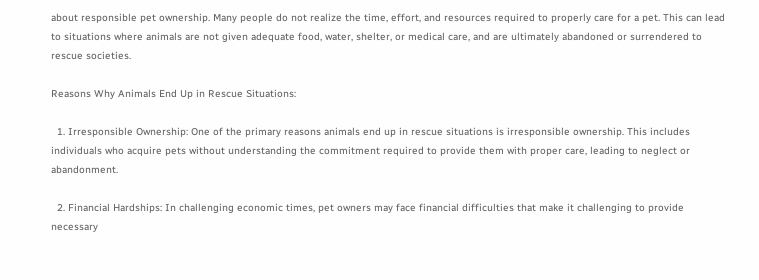about responsible pet ownership. Many people do not realize the time, effort, and resources required to properly care for a pet. This can lead to situations where animals are not given adequate food, water, shelter, or medical care, and are ultimately abandoned or surrendered to rescue societies.

Reasons Why Animals End Up in Rescue Situations:

  1. Irresponsible Ownership: One of the primary reasons animals end up in rescue situations is irresponsible ownership. This includes individuals who acquire pets without understanding the commitment required to provide them with proper care, leading to neglect or abandonment.

  2. Financial Hardships: In challenging economic times, pet owners may face financial difficulties that make it challenging to provide necessary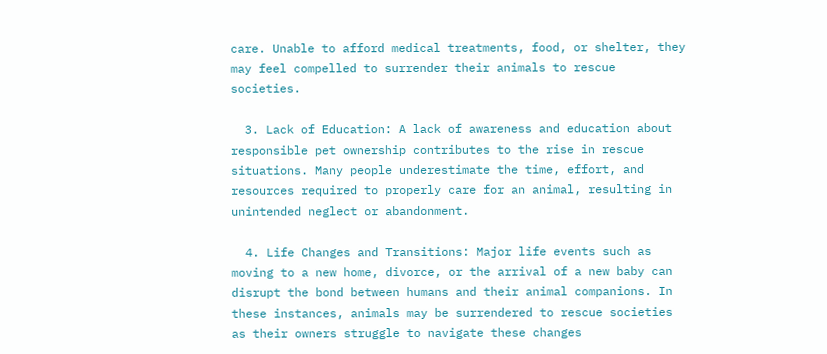care. Unable to afford medical treatments, food, or shelter, they may feel compelled to surrender their animals to rescue societies.

  3. Lack of Education: A lack of awareness and education about responsible pet ownership contributes to the rise in rescue situations. Many people underestimate the time, effort, and resources required to properly care for an animal, resulting in unintended neglect or abandonment.

  4. Life Changes and Transitions: Major life events such as moving to a new home, divorce, or the arrival of a new baby can disrupt the bond between humans and their animal companions. In these instances, animals may be surrendered to rescue societies as their owners struggle to navigate these changes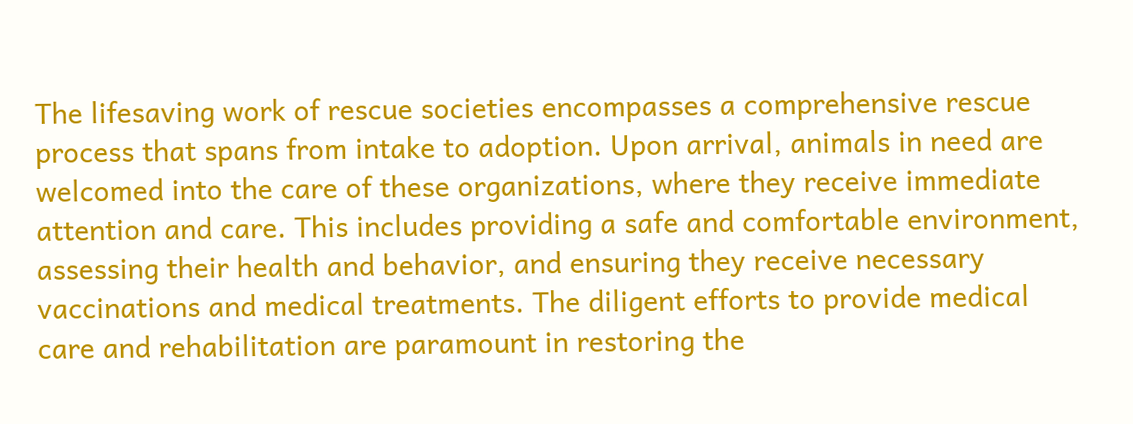The lifesaving work of rescue societies encompasses a comprehensive rescue process that spans from intake to adoption. Upon arrival, animals in need are welcomed into the care of these organizations, where they receive immediate attention and care. This includes providing a safe and comfortable environment, assessing their health and behavior, and ensuring they receive necessary vaccinations and medical treatments. The diligent efforts to provide medical care and rehabilitation are paramount in restoring the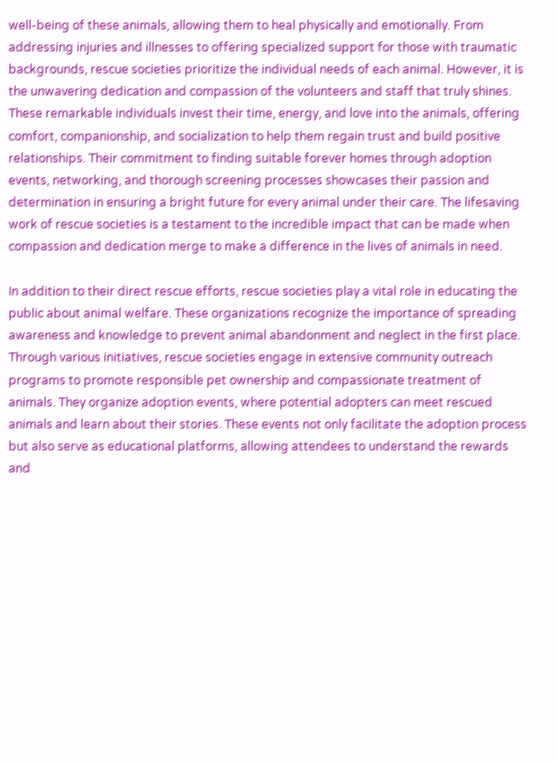well-being of these animals, allowing them to heal physically and emotionally. From addressing injuries and illnesses to offering specialized support for those with traumatic backgrounds, rescue societies prioritize the individual needs of each animal. However, it is the unwavering dedication and compassion of the volunteers and staff that truly shines. These remarkable individuals invest their time, energy, and love into the animals, offering comfort, companionship, and socialization to help them regain trust and build positive relationships. Their commitment to finding suitable forever homes through adoption events, networking, and thorough screening processes showcases their passion and determination in ensuring a bright future for every animal under their care. The lifesaving work of rescue societies is a testament to the incredible impact that can be made when compassion and dedication merge to make a difference in the lives of animals in need.

In addition to their direct rescue efforts, rescue societies play a vital role in educating the public about animal welfare. These organizations recognize the importance of spreading awareness and knowledge to prevent animal abandonment and neglect in the first place. Through various initiatives, rescue societies engage in extensive community outreach programs to promote responsible pet ownership and compassionate treatment of animals. They organize adoption events, where potential adopters can meet rescued animals and learn about their stories. These events not only facilitate the adoption process but also serve as educational platforms, allowing attendees to understand the rewards and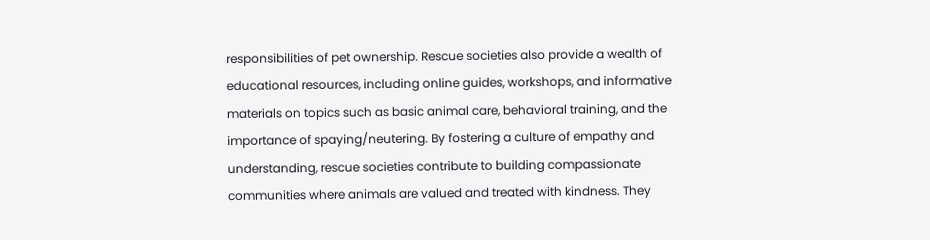responsibilities of pet ownership. Rescue societies also provide a wealth of educational resources, including online guides, workshops, and informative materials on topics such as basic animal care, behavioral training, and the importance of spaying/neutering. By fostering a culture of empathy and understanding, rescue societies contribute to building compassionate communities where animals are valued and treated with kindness. They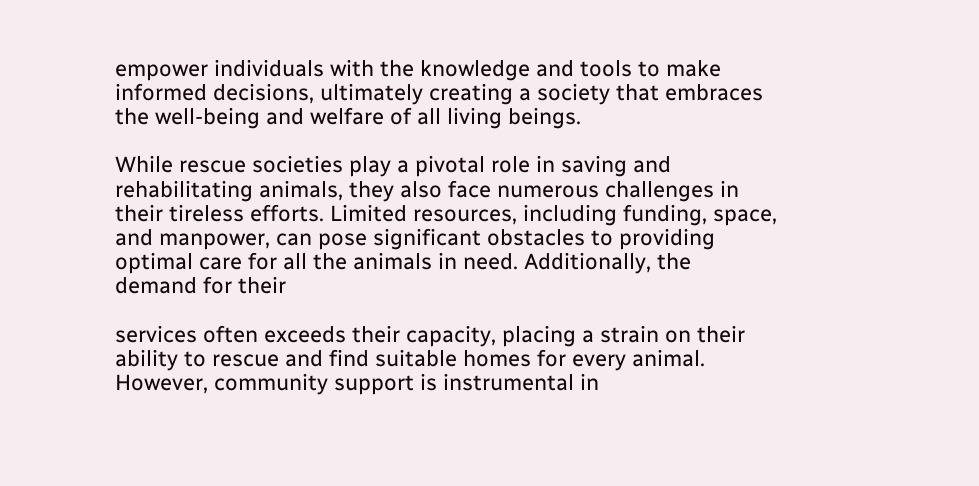empower individuals with the knowledge and tools to make informed decisions, ultimately creating a society that embraces the well-being and welfare of all living beings.

While rescue societies play a pivotal role in saving and rehabilitating animals, they also face numerous challenges in their tireless efforts. Limited resources, including funding, space, and manpower, can pose significant obstacles to providing optimal care for all the animals in need. Additionally, the demand for their

services often exceeds their capacity, placing a strain on their ability to rescue and find suitable homes for every animal. However, community support is instrumental in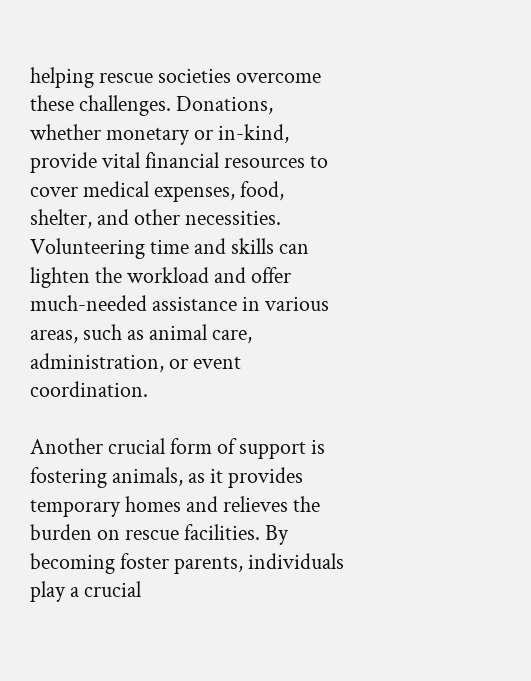helping rescue societies overcome these challenges. Donations, whether monetary or in-kind, provide vital financial resources to cover medical expenses, food, shelter, and other necessities. Volunteering time and skills can lighten the workload and offer much-needed assistance in various areas, such as animal care, administration, or event coordination.

Another crucial form of support is fostering animals, as it provides temporary homes and relieves the burden on rescue facilities. By becoming foster parents, individuals play a crucial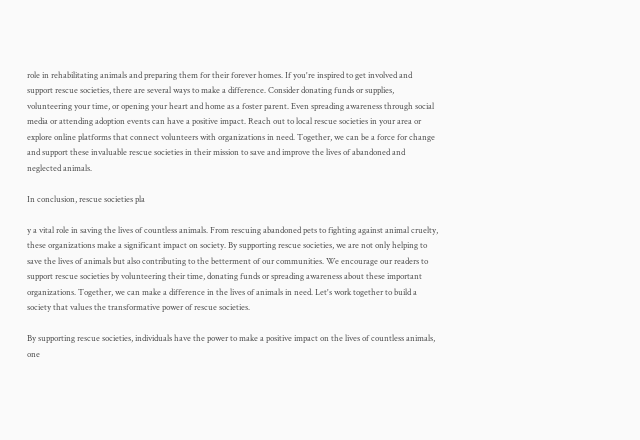role in rehabilitating animals and preparing them for their forever homes. If you're inspired to get involved and support rescue societies, there are several ways to make a difference. Consider donating funds or supplies, volunteering your time, or opening your heart and home as a foster parent. Even spreading awareness through social media or attending adoption events can have a positive impact. Reach out to local rescue societies in your area or explore online platforms that connect volunteers with organizations in need. Together, we can be a force for change and support these invaluable rescue societies in their mission to save and improve the lives of abandoned and neglected animals.

In conclusion, rescue societies pla

y a vital role in saving the lives of countless animals. From rescuing abandoned pets to fighting against animal cruelty, these organizations make a significant impact on society. By supporting rescue societies, we are not only helping to save the lives of animals but also contributing to the betterment of our communities. We encourage our readers to support rescue societies by volunteering their time, donating funds or spreading awareness about these important organizations. Together, we can make a difference in the lives of animals in need. Let's work together to build a society that values the transformative power of rescue societies.

By supporting rescue societies, individuals have the power to make a positive impact on the lives of countless animals, one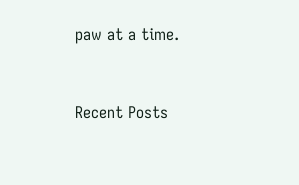paw at a time.


Recent Posts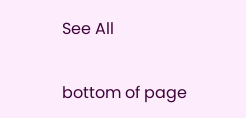See All


bottom of page